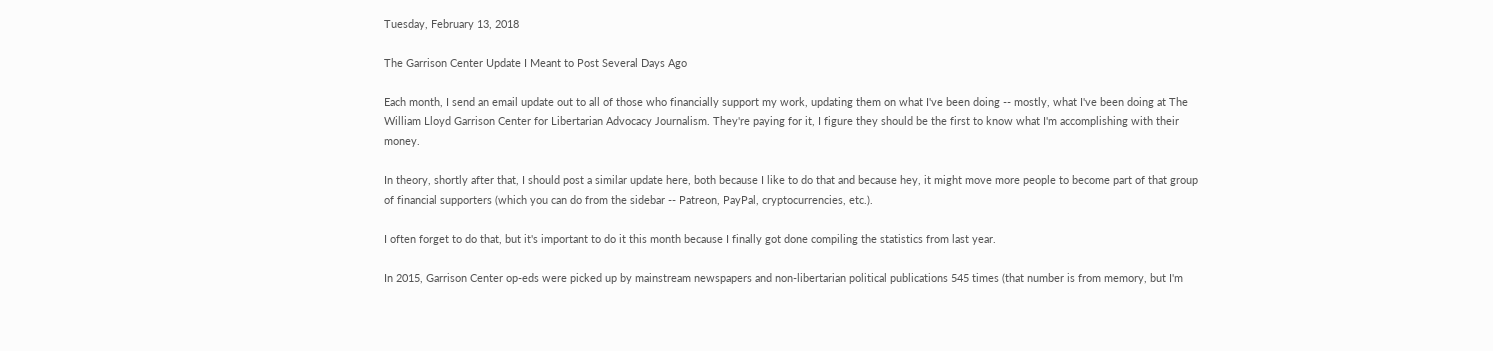Tuesday, February 13, 2018

The Garrison Center Update I Meant to Post Several Days Ago

Each month, I send an email update out to all of those who financially support my work, updating them on what I've been doing -- mostly, what I've been doing at The William Lloyd Garrison Center for Libertarian Advocacy Journalism. They're paying for it, I figure they should be the first to know what I'm accomplishing with their money.

In theory, shortly after that, I should post a similar update here, both because I like to do that and because hey, it might move more people to become part of that group of financial supporters (which you can do from the sidebar -- Patreon, PayPal, cryptocurrencies, etc.).

I often forget to do that, but it's important to do it this month because I finally got done compiling the statistics from last year.

In 2015, Garrison Center op-eds were picked up by mainstream newspapers and non-libertarian political publications 545 times (that number is from memory, but I'm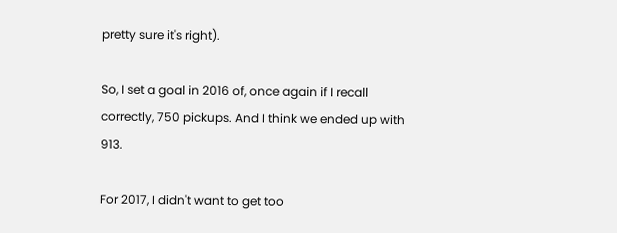pretty sure it's right).

So, I set a goal in 2016 of, once again if I recall correctly, 750 pickups. And I think we ended up with 913.

For 2017, I didn't want to get too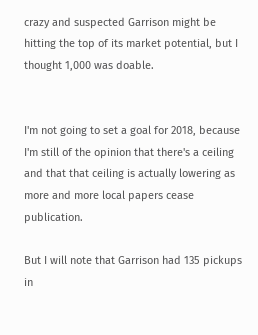crazy and suspected Garrison might be hitting the top of its market potential, but I thought 1,000 was doable.


I'm not going to set a goal for 2018, because I'm still of the opinion that there's a ceiling and that that ceiling is actually lowering as more and more local papers cease publication.

But I will note that Garrison had 135 pickups in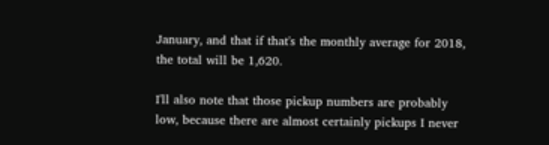January, and that if that's the monthly average for 2018, the total will be 1,620.

I'll also note that those pickup numbers are probably low, because there are almost certainly pickups I never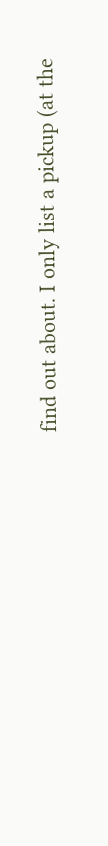find out about. I only list a pickup (at the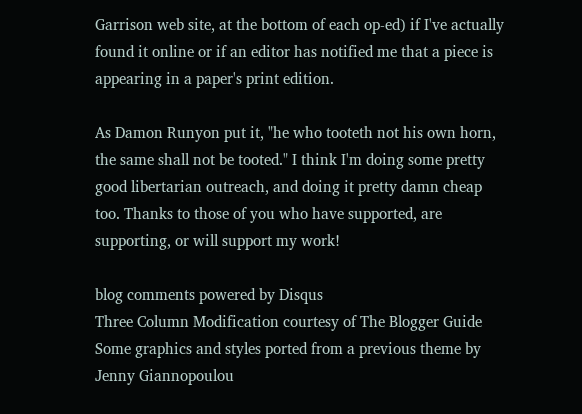Garrison web site, at the bottom of each op-ed) if I've actually found it online or if an editor has notified me that a piece is appearing in a paper's print edition.

As Damon Runyon put it, "he who tooteth not his own horn, the same shall not be tooted." I think I'm doing some pretty good libertarian outreach, and doing it pretty damn cheap too. Thanks to those of you who have supported, are supporting, or will support my work!

blog comments powered by Disqus
Three Column Modification courtesy of The Blogger Guide
Some graphics and styles ported from a previous theme by Jenny Giannopoulou